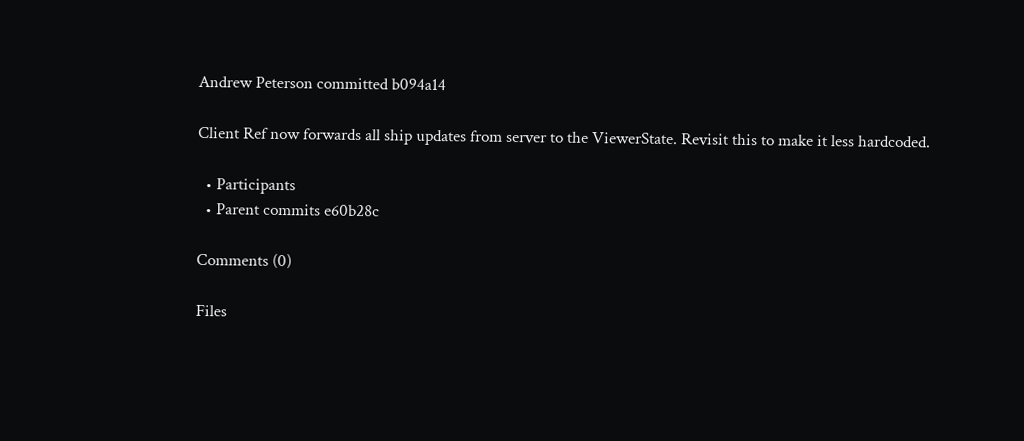Andrew Peterson committed b094a14

Client Ref now forwards all ship updates from server to the ViewerState. Revisit this to make it less hardcoded.

  • Participants
  • Parent commits e60b28c

Comments (0)

Files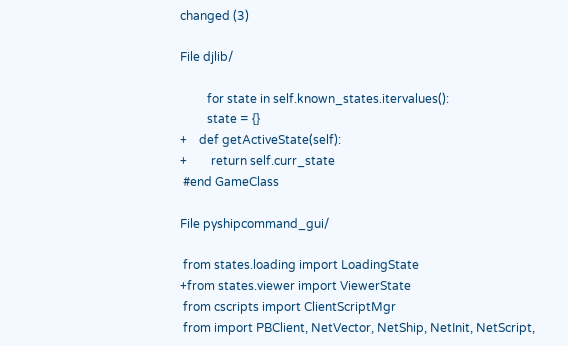changed (3)

File djlib/

         for state in self.known_states.itervalues():
         state = {}
+    def getActiveState(self):
+        return self.curr_state
 #end GameClass

File pyshipcommand_gui/

 from states.loading import LoadingState
+from states.viewer import ViewerState
 from cscripts import ClientScriptMgr
 from import PBClient, NetVector, NetShip, NetInit, NetScript,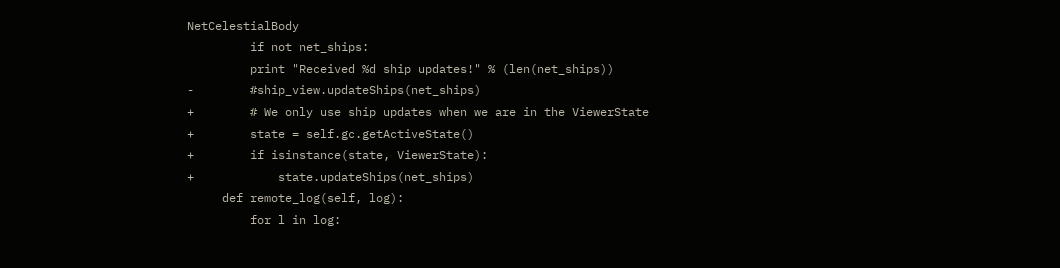NetCelestialBody
         if not net_ships:
         print "Received %d ship updates!" % (len(net_ships))
-        #ship_view.updateShips(net_ships)
+        # We only use ship updates when we are in the ViewerState
+        state = self.gc.getActiveState()
+        if isinstance(state, ViewerState):
+            state.updateShips(net_ships)
     def remote_log(self, log):
         for l in log: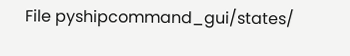File pyshipcommand_gui/states/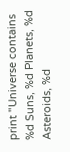print "Universe contains %d Suns, %d Planets, %d Asteroids, %d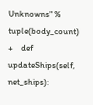Unknowns" % tuple(body_count)
+    def updateShips(self, net_ships):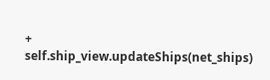+        self.ship_view.updateShips(net_ships)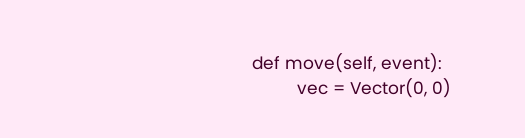def move(self, event):
         vec = Vector(0, 0)